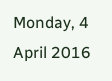Monday, 4 April 2016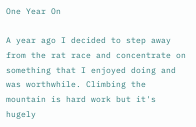One Year On

A year ago I decided to step away from the rat race and concentrate on something that I enjoyed doing and was worthwhile. Climbing the mountain is hard work but it's hugely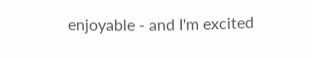enjoyable - and I'm excited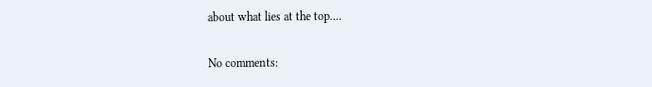about what lies at the top....

No comments: